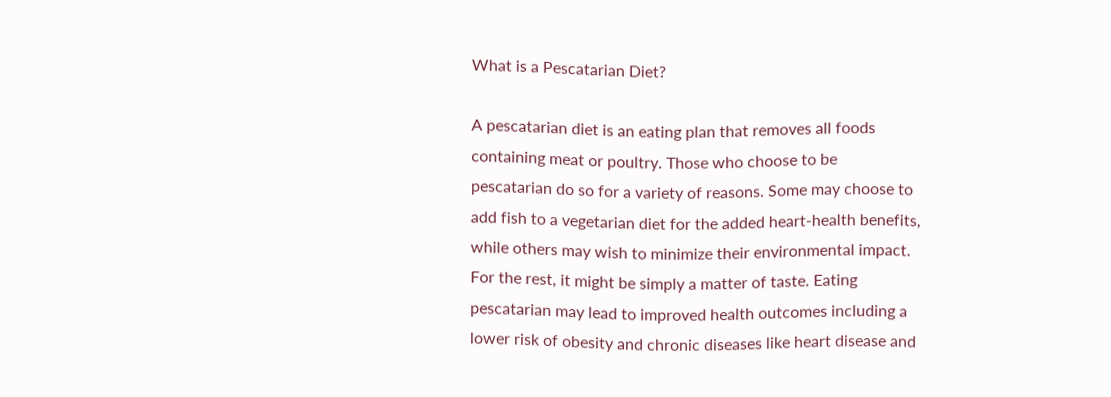What is a Pescatarian Diet?

A pescatarian diet is an eating plan that removes all foods containing meat or poultry. Those who choose to be pescatarian do so for a variety of reasons. Some may choose to add fish to a vegetarian diet for the added heart-health benefits, while others may wish to minimize their environmental impact. For the rest, it might be simply a matter of taste. Eating pescatarian may lead to improved health outcomes including a lower risk of obesity and chronic diseases like heart disease and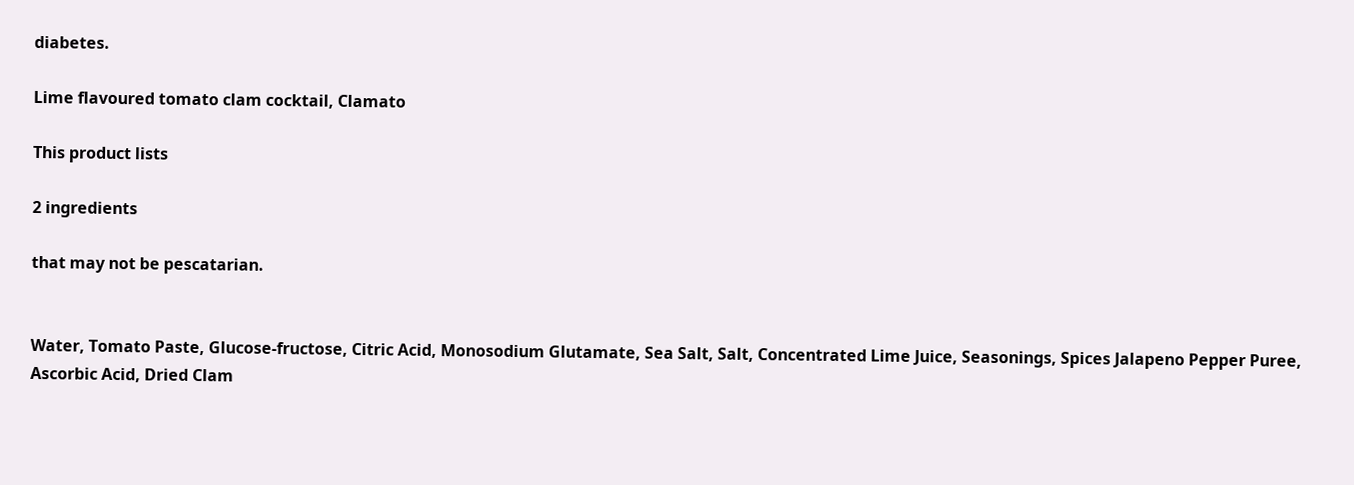diabetes.

Lime flavoured tomato clam cocktail, Clamato

This product lists

2 ingredients

that may not be pescatarian.


Water, Tomato Paste, Glucose-fructose, Citric Acid, Monosodium Glutamate, Sea Salt, Salt, Concentrated Lime Juice, Seasonings, Spices Jalapeno Pepper Puree, Ascorbic Acid, Dried Clam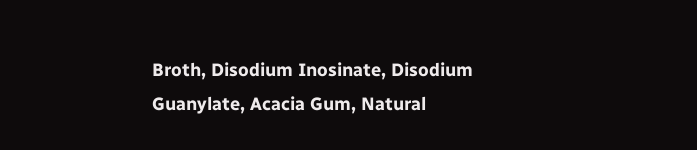Broth, Disodium Inosinate, Disodium Guanylate, Acacia Gum, Natural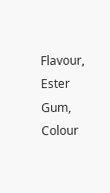Flavour, Ester Gum, Colour